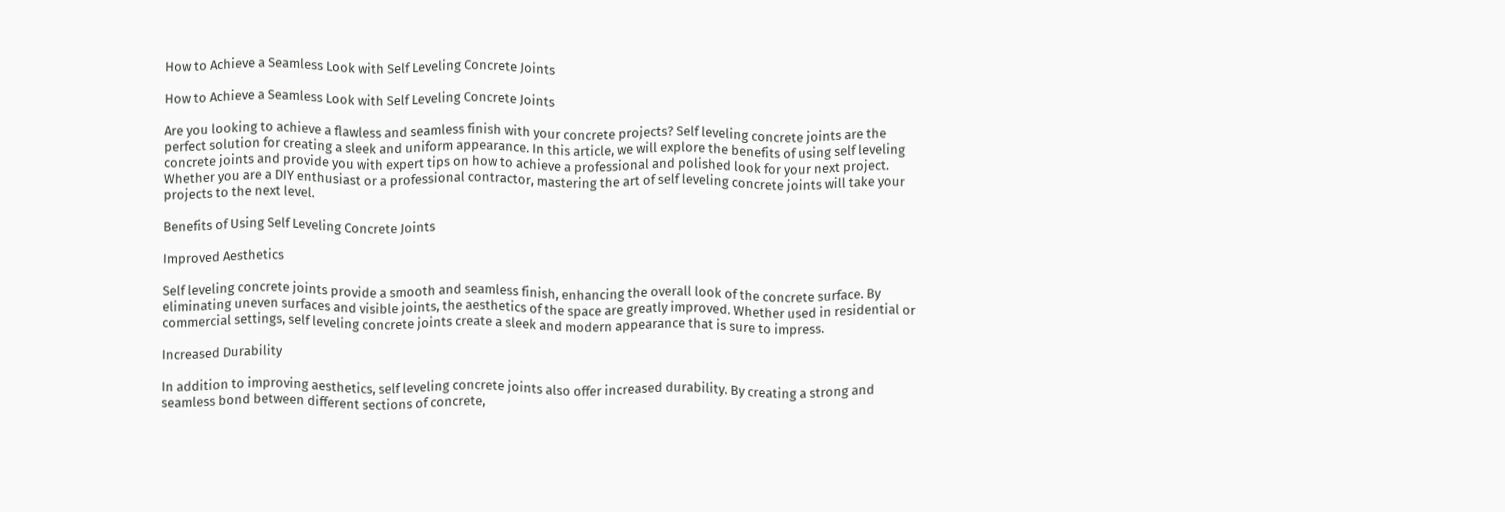How to Achieve a Seamless Look with Self Leveling Concrete Joints

How to Achieve a Seamless Look with Self Leveling Concrete Joints

Are you looking to achieve a flawless and seamless finish with your concrete projects? Self leveling concrete joints are the perfect solution for creating a sleek and uniform appearance. In this article, we will explore the benefits of using self leveling concrete joints and provide you with expert tips on how to achieve a professional and polished look for your next project. Whether you are a DIY enthusiast or a professional contractor, mastering the art of self leveling concrete joints will take your projects to the next level.

Benefits of Using Self Leveling Concrete Joints

Improved Aesthetics

Self leveling concrete joints provide a smooth and seamless finish, enhancing the overall look of the concrete surface. By eliminating uneven surfaces and visible joints, the aesthetics of the space are greatly improved. Whether used in residential or commercial settings, self leveling concrete joints create a sleek and modern appearance that is sure to impress.

Increased Durability

In addition to improving aesthetics, self leveling concrete joints also offer increased durability. By creating a strong and seamless bond between different sections of concrete,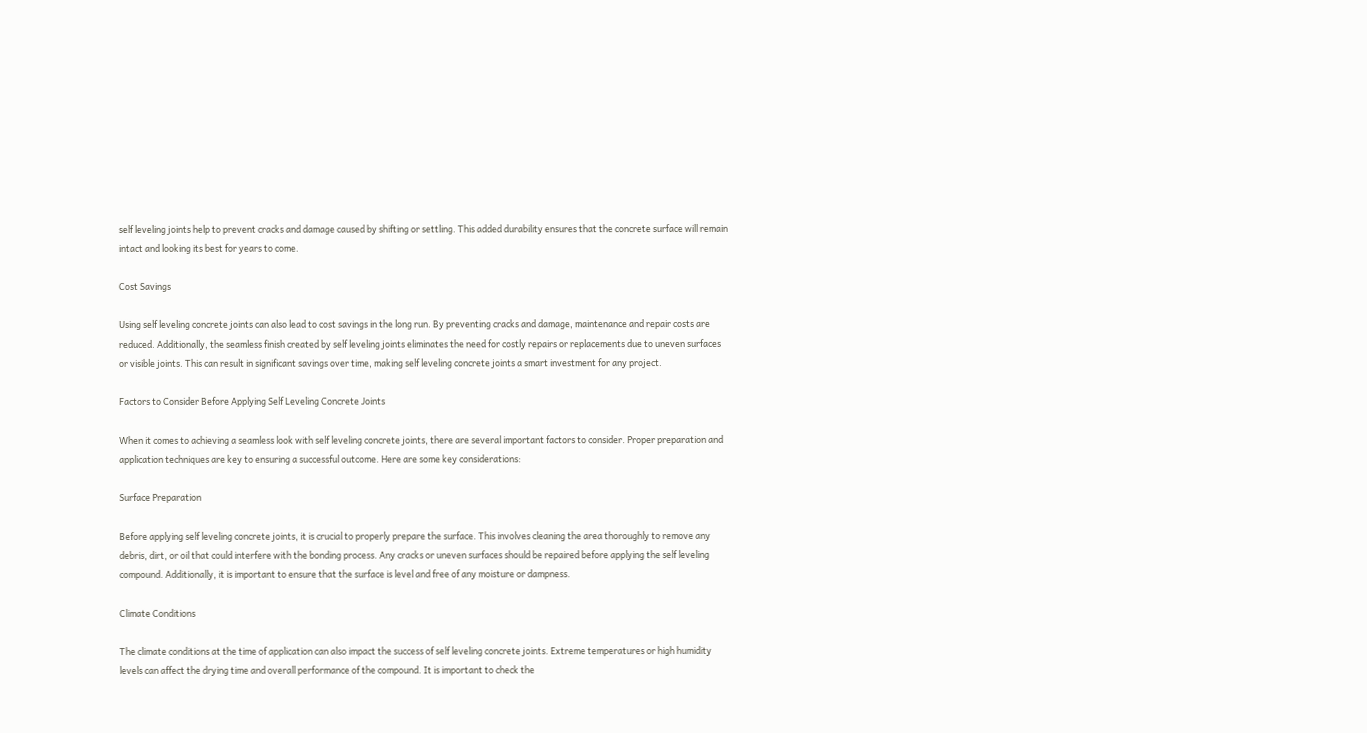self leveling joints help to prevent cracks and damage caused by shifting or settling. This added durability ensures that the concrete surface will remain intact and looking its best for years to come.

Cost Savings

Using self leveling concrete joints can also lead to cost savings in the long run. By preventing cracks and damage, maintenance and repair costs are reduced. Additionally, the seamless finish created by self leveling joints eliminates the need for costly repairs or replacements due to uneven surfaces or visible joints. This can result in significant savings over time, making self leveling concrete joints a smart investment for any project.

Factors to Consider Before Applying Self Leveling Concrete Joints

When it comes to achieving a seamless look with self leveling concrete joints, there are several important factors to consider. Proper preparation and application techniques are key to ensuring a successful outcome. Here are some key considerations:

Surface Preparation

Before applying self leveling concrete joints, it is crucial to properly prepare the surface. This involves cleaning the area thoroughly to remove any debris, dirt, or oil that could interfere with the bonding process. Any cracks or uneven surfaces should be repaired before applying the self leveling compound. Additionally, it is important to ensure that the surface is level and free of any moisture or dampness.

Climate Conditions

The climate conditions at the time of application can also impact the success of self leveling concrete joints. Extreme temperatures or high humidity levels can affect the drying time and overall performance of the compound. It is important to check the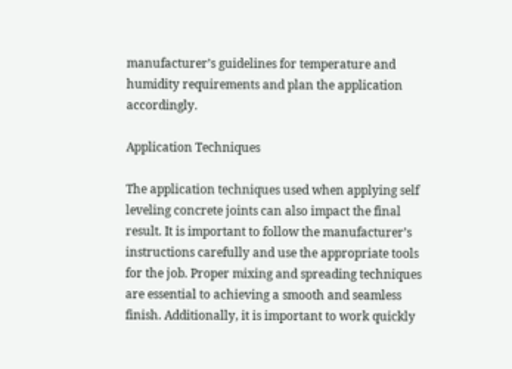manufacturer’s guidelines for temperature and humidity requirements and plan the application accordingly.

Application Techniques

The application techniques used when applying self leveling concrete joints can also impact the final result. It is important to follow the manufacturer’s instructions carefully and use the appropriate tools for the job. Proper mixing and spreading techniques are essential to achieving a smooth and seamless finish. Additionally, it is important to work quickly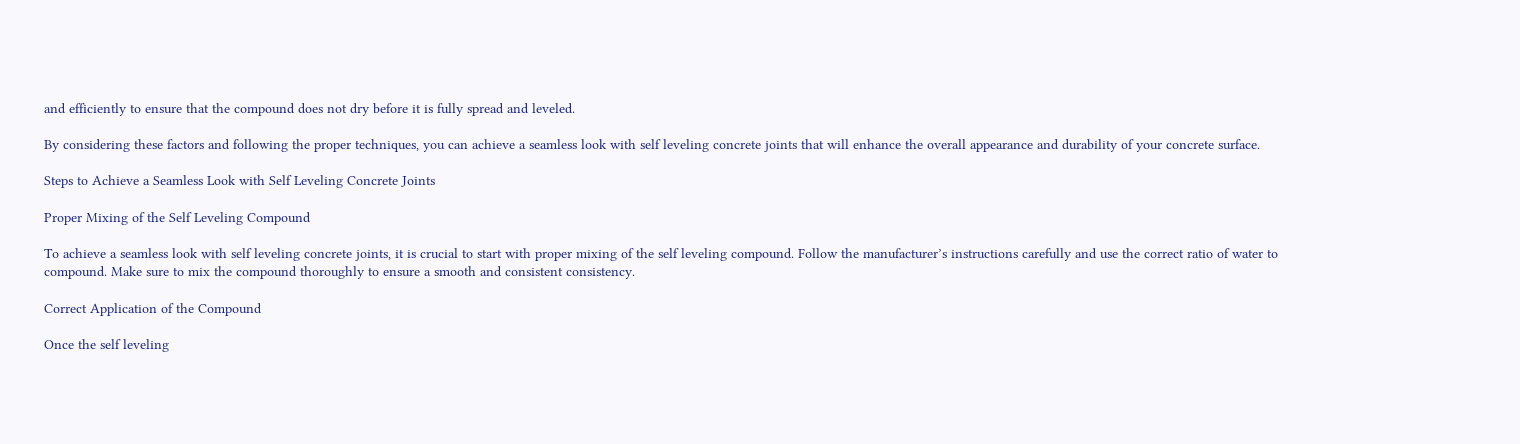and efficiently to ensure that the compound does not dry before it is fully spread and leveled.

By considering these factors and following the proper techniques, you can achieve a seamless look with self leveling concrete joints that will enhance the overall appearance and durability of your concrete surface.

Steps to Achieve a Seamless Look with Self Leveling Concrete Joints

Proper Mixing of the Self Leveling Compound

To achieve a seamless look with self leveling concrete joints, it is crucial to start with proper mixing of the self leveling compound. Follow the manufacturer’s instructions carefully and use the correct ratio of water to compound. Make sure to mix the compound thoroughly to ensure a smooth and consistent consistency.

Correct Application of the Compound

Once the self leveling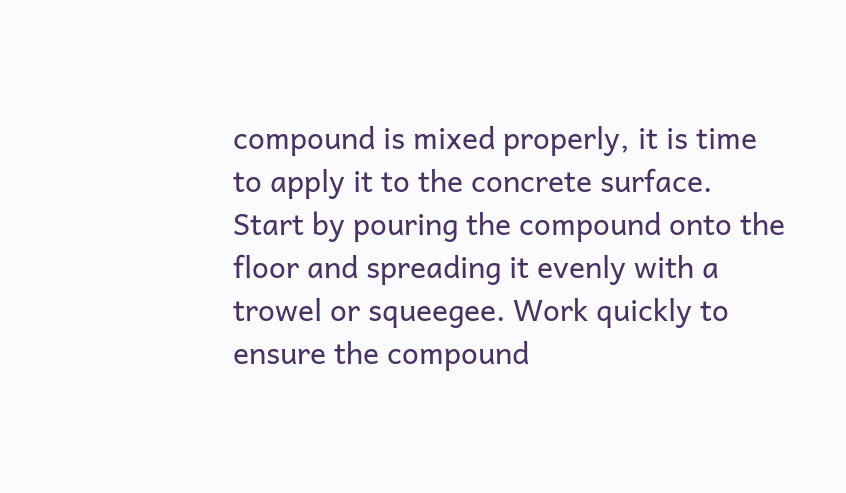compound is mixed properly, it is time to apply it to the concrete surface. Start by pouring the compound onto the floor and spreading it evenly with a trowel or squeegee. Work quickly to ensure the compound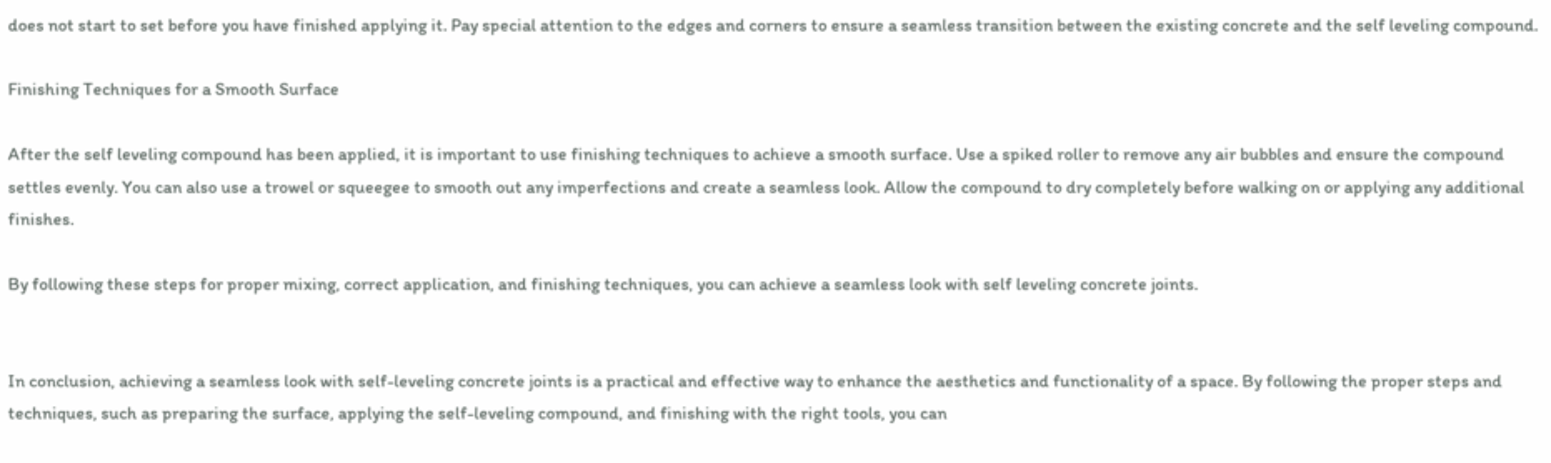does not start to set before you have finished applying it. Pay special attention to the edges and corners to ensure a seamless transition between the existing concrete and the self leveling compound.

Finishing Techniques for a Smooth Surface

After the self leveling compound has been applied, it is important to use finishing techniques to achieve a smooth surface. Use a spiked roller to remove any air bubbles and ensure the compound settles evenly. You can also use a trowel or squeegee to smooth out any imperfections and create a seamless look. Allow the compound to dry completely before walking on or applying any additional finishes.

By following these steps for proper mixing, correct application, and finishing techniques, you can achieve a seamless look with self leveling concrete joints.


In conclusion, achieving a seamless look with self-leveling concrete joints is a practical and effective way to enhance the aesthetics and functionality of a space. By following the proper steps and techniques, such as preparing the surface, applying the self-leveling compound, and finishing with the right tools, you can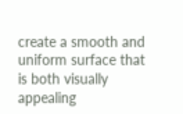create a smooth and uniform surface that is both visually appealing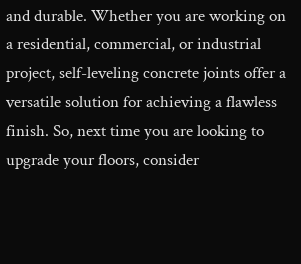and durable. Whether you are working on a residential, commercial, or industrial project, self-leveling concrete joints offer a versatile solution for achieving a flawless finish. So, next time you are looking to upgrade your floors, consider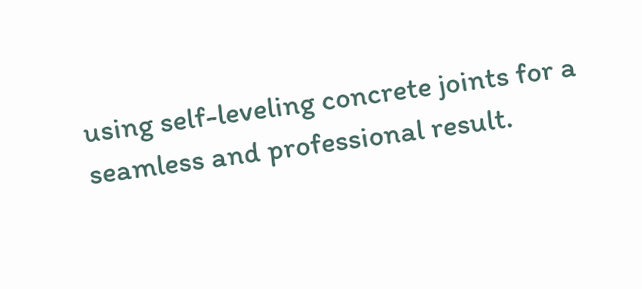using self-leveling concrete joints for a seamless and professional result.